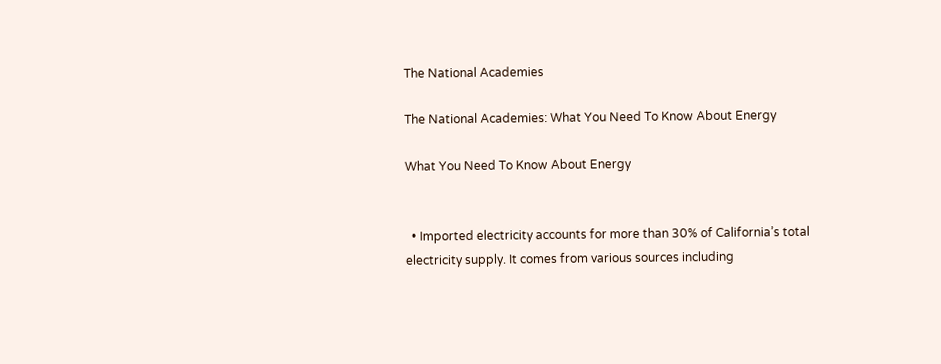The National Academies

The National Academies: What You Need To Know About Energy

What You Need To Know About Energy


  • Imported electricity accounts for more than 30% of California’s total electricity supply. It comes from various sources including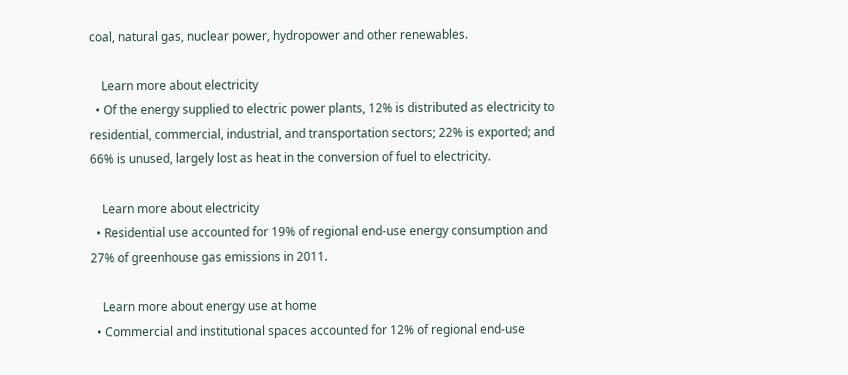coal, natural gas, nuclear power, hydropower and other renewables.

    Learn more about electricity
  • Of the energy supplied to electric power plants, 12% is distributed as electricity to residential, commercial, industrial, and transportation sectors; 22% is exported; and 66% is unused, largely lost as heat in the conversion of fuel to electricity.

    Learn more about electricity
  • Residential use accounted for 19% of regional end-use energy consumption and 27% of greenhouse gas emissions in 2011.

    Learn more about energy use at home
  • Commercial and institutional spaces accounted for 12% of regional end-use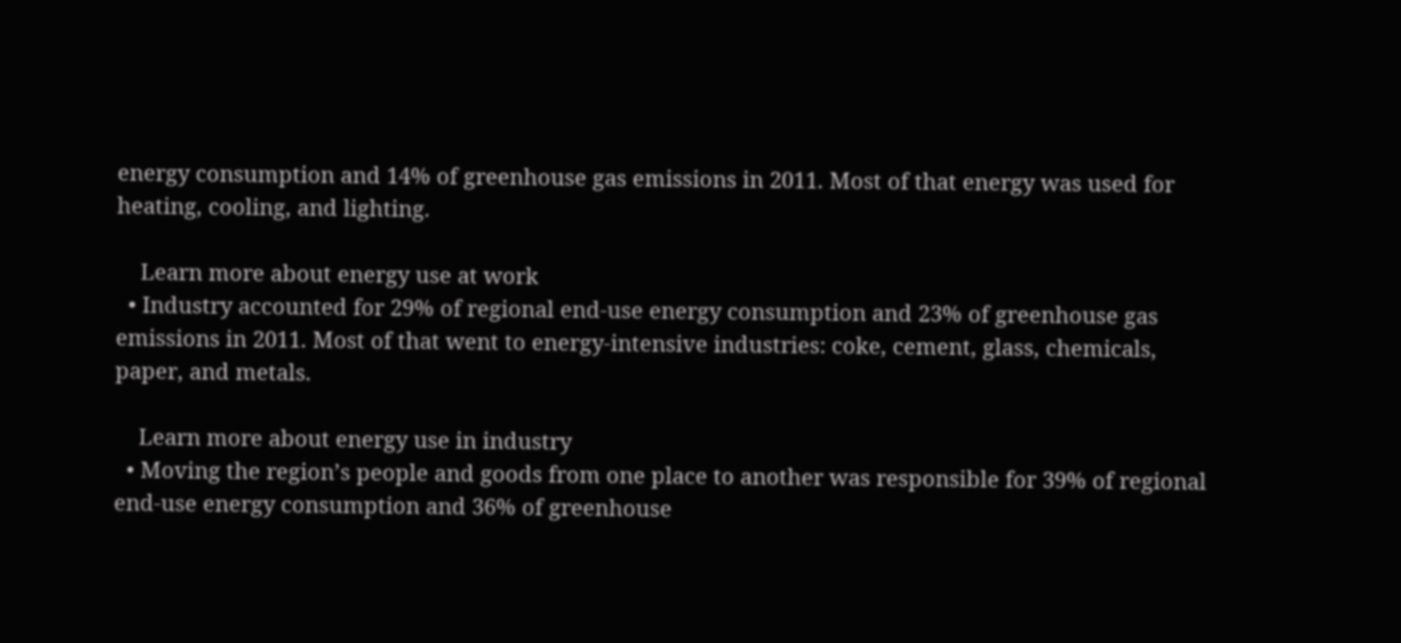energy consumption and 14% of greenhouse gas emissions in 2011. Most of that energy was used for heating, cooling, and lighting.

    Learn more about energy use at work
  • Industry accounted for 29% of regional end-use energy consumption and 23% of greenhouse gas emissions in 2011. Most of that went to energy-intensive industries: coke, cement, glass, chemicals, paper, and metals.

    Learn more about energy use in industry
  • Moving the region’s people and goods from one place to another was responsible for 39% of regional end-use energy consumption and 36% of greenhouse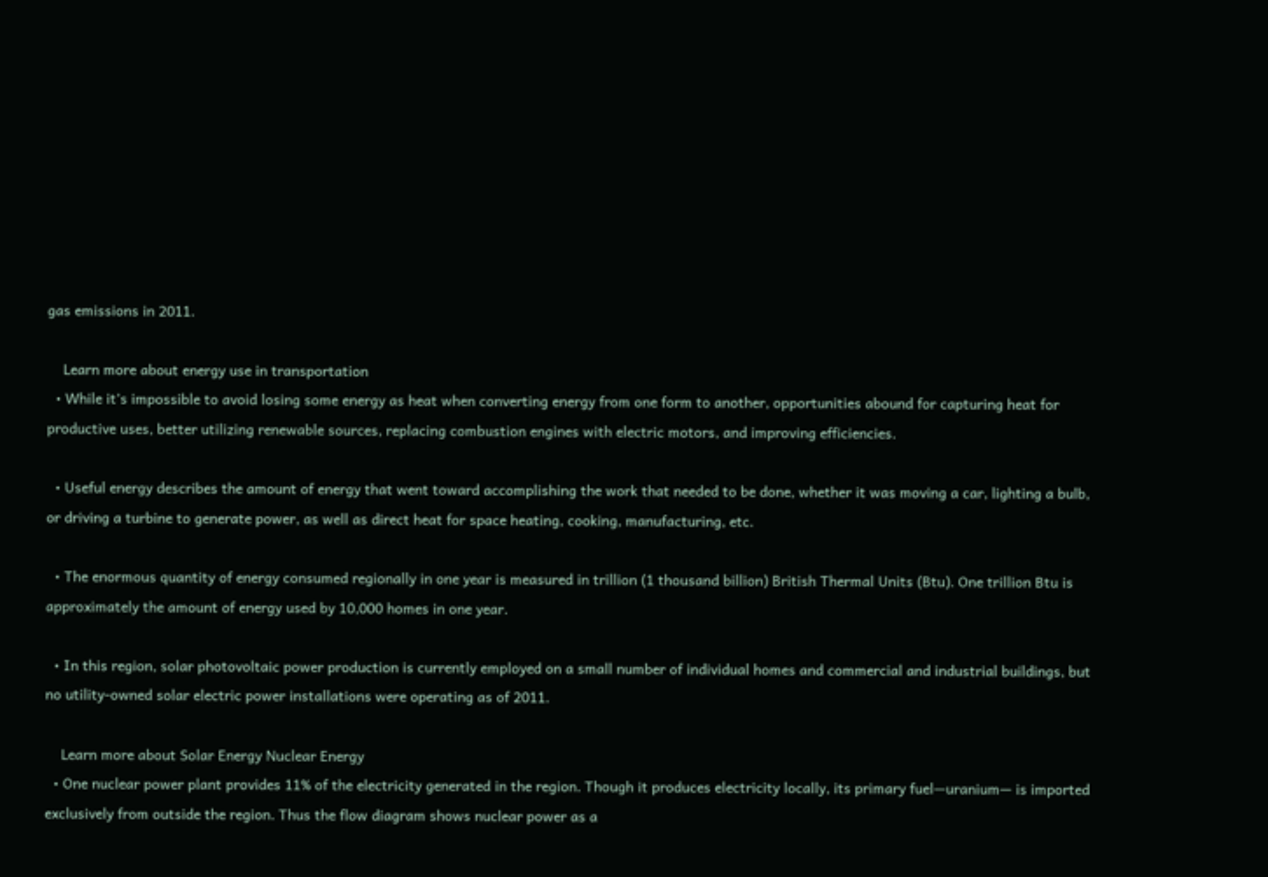gas emissions in 2011.

    Learn more about energy use in transportation
  • While it’s impossible to avoid losing some energy as heat when converting energy from one form to another, opportunities abound for capturing heat for productive uses, better utilizing renewable sources, replacing combustion engines with electric motors, and improving efficiencies.

  • Useful energy describes the amount of energy that went toward accomplishing the work that needed to be done, whether it was moving a car, lighting a bulb, or driving a turbine to generate power, as well as direct heat for space heating, cooking, manufacturing, etc.

  • The enormous quantity of energy consumed regionally in one year is measured in trillion (1 thousand billion) British Thermal Units (Btu). One trillion Btu is approximately the amount of energy used by 10,000 homes in one year.

  • In this region, solar photovoltaic power production is currently employed on a small number of individual homes and commercial and industrial buildings, but no utility-owned solar electric power installations were operating as of 2011.

    Learn more about Solar Energy Nuclear Energy
  • One nuclear power plant provides 11% of the electricity generated in the region. Though it produces electricity locally, its primary fuel—uranium— is imported exclusively from outside the region. Thus the flow diagram shows nuclear power as a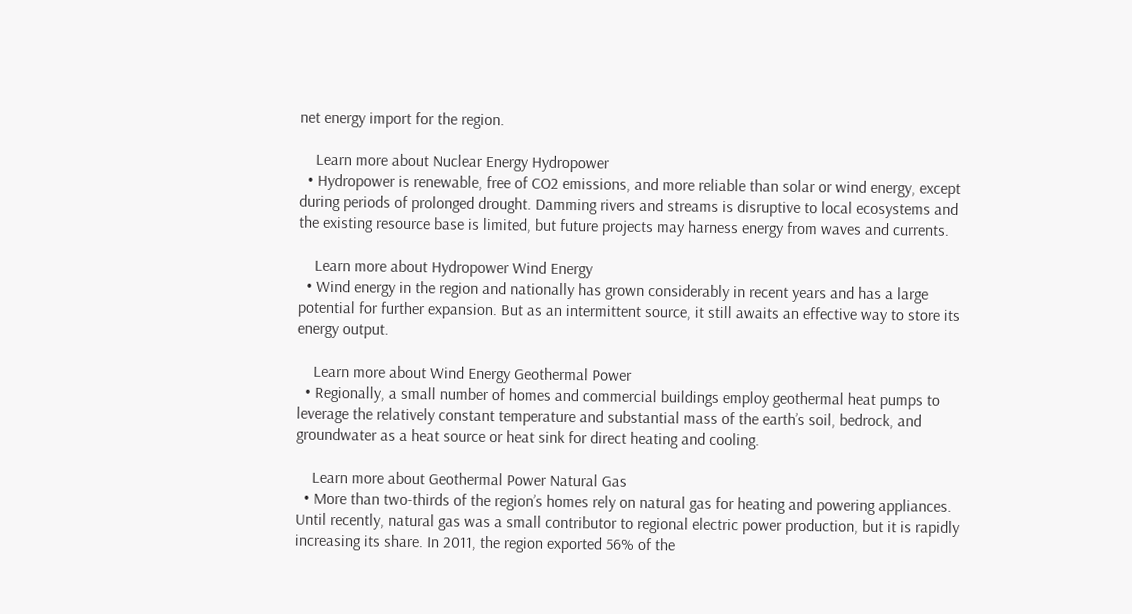net energy import for the region.

    Learn more about Nuclear Energy Hydropower
  • Hydropower is renewable, free of CO2 emissions, and more reliable than solar or wind energy, except during periods of prolonged drought. Damming rivers and streams is disruptive to local ecosystems and the existing resource base is limited, but future projects may harness energy from waves and currents.

    Learn more about Hydropower Wind Energy
  • Wind energy in the region and nationally has grown considerably in recent years and has a large potential for further expansion. But as an intermittent source, it still awaits an effective way to store its energy output.

    Learn more about Wind Energy Geothermal Power
  • Regionally, a small number of homes and commercial buildings employ geothermal heat pumps to leverage the relatively constant temperature and substantial mass of the earth’s soil, bedrock, and groundwater as a heat source or heat sink for direct heating and cooling.

    Learn more about Geothermal Power Natural Gas
  • More than two-thirds of the region’s homes rely on natural gas for heating and powering appliances. Until recently, natural gas was a small contributor to regional electric power production, but it is rapidly increasing its share. In 2011, the region exported 56% of the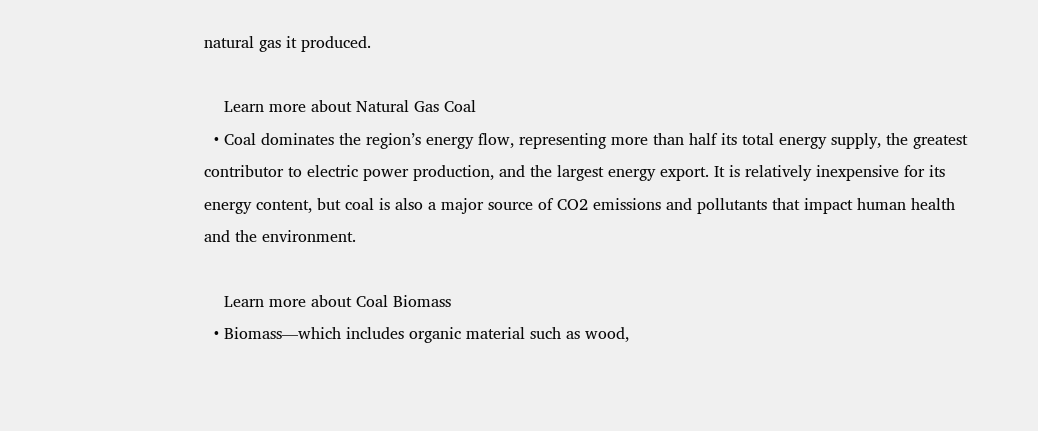natural gas it produced.

    Learn more about Natural Gas Coal
  • Coal dominates the region’s energy flow, representing more than half its total energy supply, the greatest contributor to electric power production, and the largest energy export. It is relatively inexpensive for its energy content, but coal is also a major source of CO2 emissions and pollutants that impact human health and the environment.

    Learn more about Coal Biomass
  • Biomass—which includes organic material such as wood,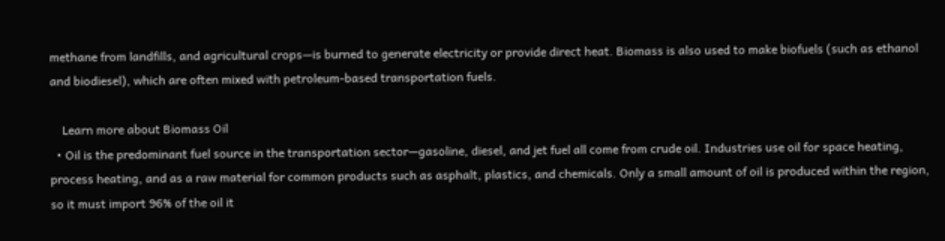methane from landfills, and agricultural crops—is burned to generate electricity or provide direct heat. Biomass is also used to make biofuels (such as ethanol and biodiesel), which are often mixed with petroleum-based transportation fuels.

    Learn more about Biomass Oil
  • Oil is the predominant fuel source in the transportation sector—gasoline, diesel, and jet fuel all come from crude oil. Industries use oil for space heating, process heating, and as a raw material for common products such as asphalt, plastics, and chemicals. Only a small amount of oil is produced within the region, so it must import 96% of the oil it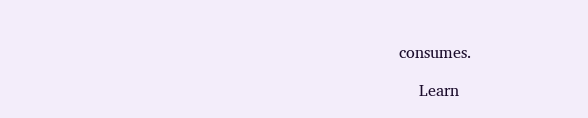consumes.

    Learn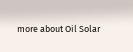more about Oil Solar